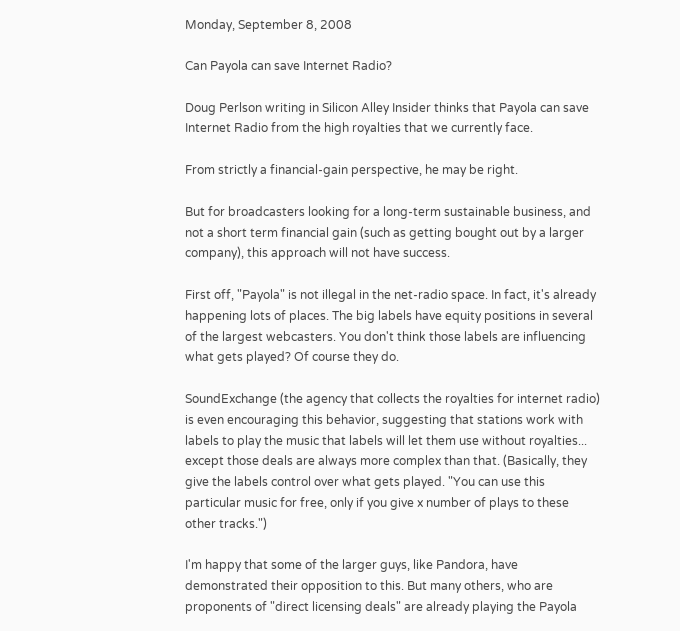Monday, September 8, 2008

Can Payola can save Internet Radio?

Doug Perlson writing in Silicon Alley Insider thinks that Payola can save Internet Radio from the high royalties that we currently face.

From strictly a financial-gain perspective, he may be right.

But for broadcasters looking for a long-term sustainable business, and not a short term financial gain (such as getting bought out by a larger company), this approach will not have success.

First off, "Payola" is not illegal in the net-radio space. In fact, it's already happening lots of places. The big labels have equity positions in several of the largest webcasters. You don't think those labels are influencing what gets played? Of course they do.

SoundExchange (the agency that collects the royalties for internet radio) is even encouraging this behavior, suggesting that stations work with labels to play the music that labels will let them use without royalties... except those deals are always more complex than that. (Basically, they give the labels control over what gets played. "You can use this particular music for free, only if you give x number of plays to these other tracks.")

I'm happy that some of the larger guys, like Pandora, have demonstrated their opposition to this. But many others, who are proponents of "direct licensing deals" are already playing the Payola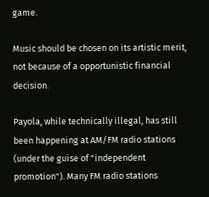game.

Music should be chosen on its artistic merit, not because of a opportunistic financial decision.

Payola, while technically illegal, has still been happening at AM/FM radio stations (under the guise of "independent promotion"). Many FM radio stations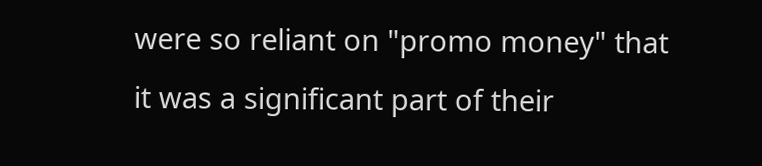were so reliant on "promo money" that it was a significant part of their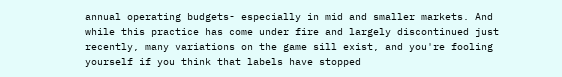annual operating budgets- especially in mid and smaller markets. And while this practice has come under fire and largely discontinued just recently, many variations on the game sill exist, and you're fooling yourself if you think that labels have stopped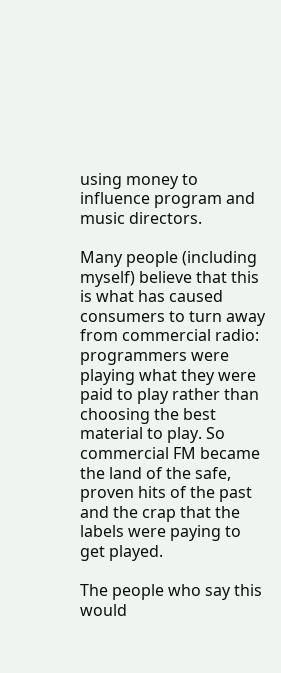using money to influence program and music directors.

Many people (including myself) believe that this is what has caused consumers to turn away from commercial radio: programmers were playing what they were paid to play rather than choosing the best material to play. So commercial FM became the land of the safe, proven hits of the past and the crap that the labels were paying to get played.

The people who say this would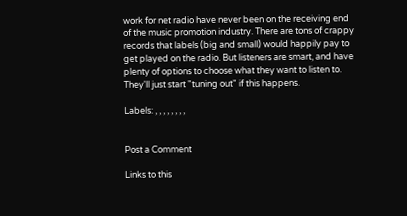work for net radio have never been on the receiving end of the music promotion industry. There are tons of crappy records that labels (big and small) would happily pay to get played on the radio. But listeners are smart, and have plenty of options to choose what they want to listen to. They'll just start "tuning out" if this happens.

Labels: , , , , , , , ,


Post a Comment

Links to this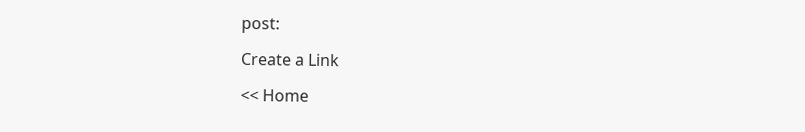post:

Create a Link

<< Home